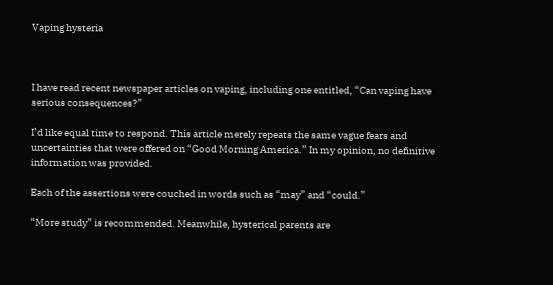Vaping hysteria



I have read recent newspaper articles on vaping, including one entitled, “Can vaping have serious consequences?”

I’d like equal time to respond. This article merely repeats the same vague fears and uncertainties that were offered on “Good Morning America.” In my opinion, no definitive information was provided.

Each of the assertions were couched in words such as “may” and “could.”

“More study” is recommended. Meanwhile, hysterical parents are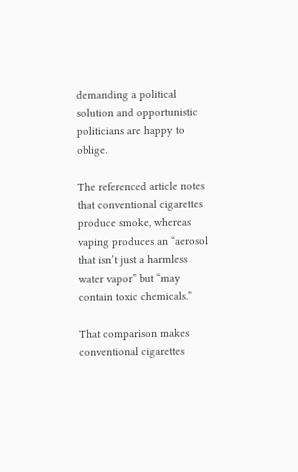demanding a political solution and opportunistic politicians are happy to oblige.

The referenced article notes that conventional cigarettes produce smoke, whereas vaping produces an “aerosol that isn’t just a harmless water vapor” but “may contain toxic chemicals.”

That comparison makes conventional cigarettes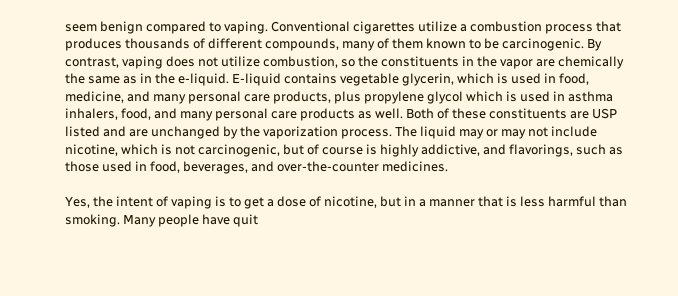seem benign compared to vaping. Conventional cigarettes utilize a combustion process that produces thousands of different compounds, many of them known to be carcinogenic. By contrast, vaping does not utilize combustion, so the constituents in the vapor are chemically the same as in the e-liquid. E-liquid contains vegetable glycerin, which is used in food, medicine, and many personal care products, plus propylene glycol which is used in asthma inhalers, food, and many personal care products as well. Both of these constituents are USP listed and are unchanged by the vaporization process. The liquid may or may not include nicotine, which is not carcinogenic, but of course is highly addictive, and flavorings, such as those used in food, beverages, and over-the-counter medicines.

Yes, the intent of vaping is to get a dose of nicotine, but in a manner that is less harmful than smoking. Many people have quit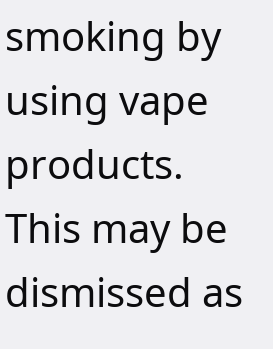smoking by using vape products. This may be dismissed as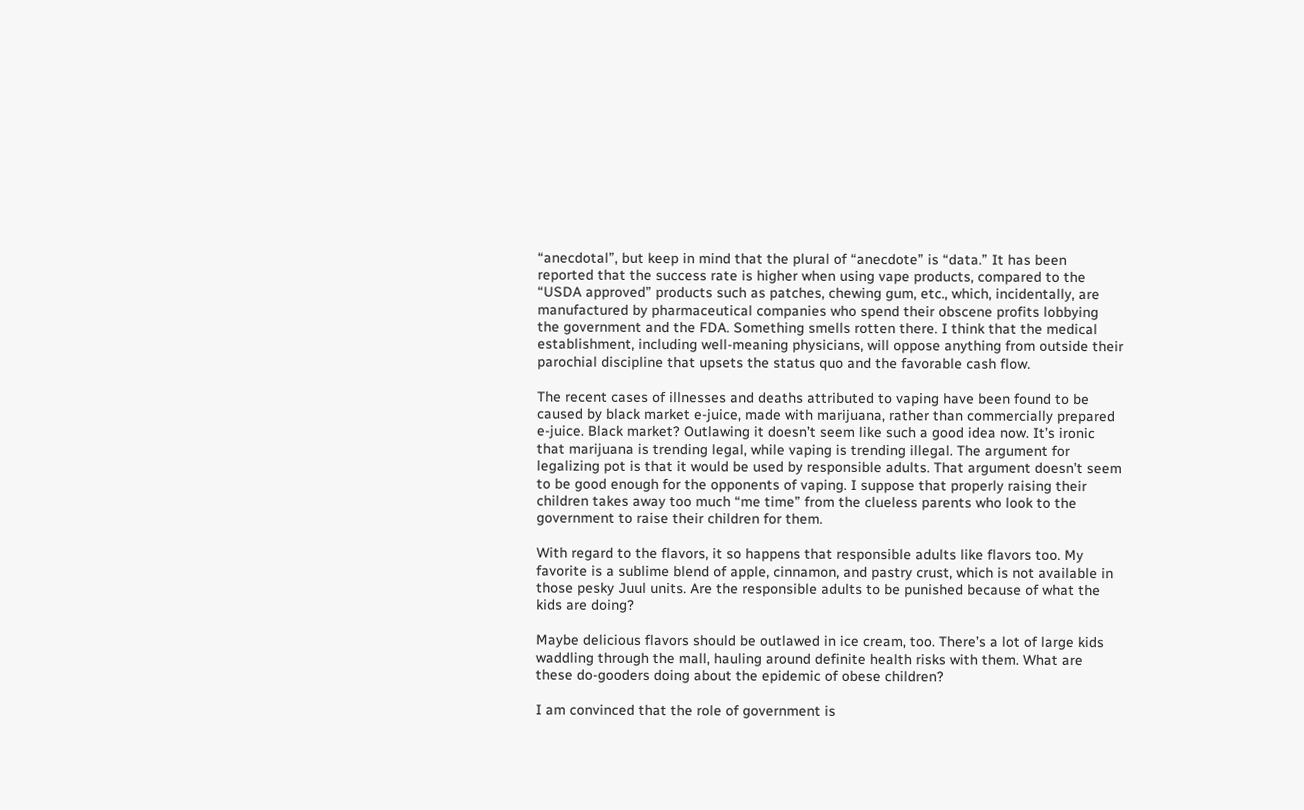“anecdotal”, but keep in mind that the plural of “anecdote” is “data.” It has been reported that the success rate is higher when using vape products, compared to the “USDA approved” products such as patches, chewing gum, etc., which, incidentally, are manufactured by pharmaceutical companies who spend their obscene profits lobbying the government and the FDA. Something smells rotten there. I think that the medical establishment, including well-meaning physicians, will oppose anything from outside their parochial discipline that upsets the status quo and the favorable cash flow.

The recent cases of illnesses and deaths attributed to vaping have been found to be caused by black market e-juice, made with marijuana, rather than commercially prepared e-juice. Black market? Outlawing it doesn’t seem like such a good idea now. It’s ironic that marijuana is trending legal, while vaping is trending illegal. The argument for legalizing pot is that it would be used by responsible adults. That argument doesn’t seem to be good enough for the opponents of vaping. I suppose that properly raising their children takes away too much “me time” from the clueless parents who look to the government to raise their children for them.

With regard to the flavors, it so happens that responsible adults like flavors too. My favorite is a sublime blend of apple, cinnamon, and pastry crust, which is not available in those pesky Juul units. Are the responsible adults to be punished because of what the kids are doing?

Maybe delicious flavors should be outlawed in ice cream, too. There’s a lot of large kids waddling through the mall, hauling around definite health risks with them. What are these do-gooders doing about the epidemic of obese children?

I am convinced that the role of government is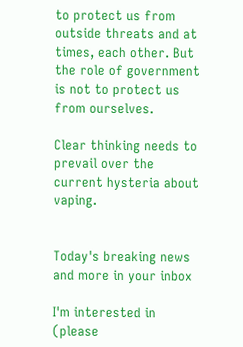to protect us from outside threats and at times, each other. But the role of government is not to protect us from ourselves.

Clear thinking needs to prevail over the current hysteria about vaping.


Today's breaking news and more in your inbox

I'm interested in (please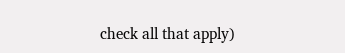check all that apply)